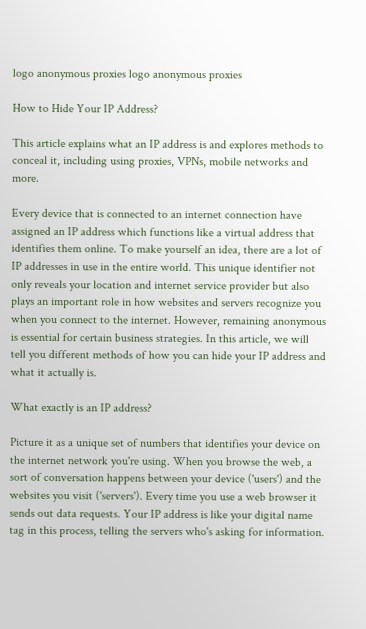logo anonymous proxies logo anonymous proxies

How to Hide Your IP Address?

This article explains what an IP address is and explores methods to conceal it, including using proxies, VPNs, mobile networks and more.

Every device that is connected to an internet connection have assigned an IP address which functions like a virtual address that identifies them online. To make yourself an idea, there are a lot of IP addresses in use in the entire world. This unique identifier not only reveals your location and internet service provider but also plays an important role in how websites and servers recognize you when you connect to the internet. However, remaining anonymous is essential for certain business strategies. In this article, we will tell you different methods of how you can hide your IP address and what it actually is.

What exactly is an IP address?

Picture it as a unique set of numbers that identifies your device on the internet network you're using. When you browse the web, a sort of conversation happens between your device ('users') and the websites you visit ('servers'). Every time you use a web browser it sends out data requests. Your IP address is like your digital name tag in this process, telling the servers who's asking for information.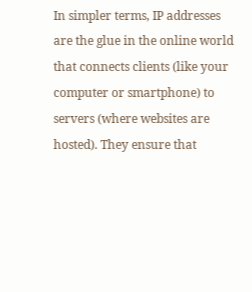In simpler terms, IP addresses are the glue in the online world that connects clients (like your computer or smartphone) to servers (where websites are hosted). They ensure that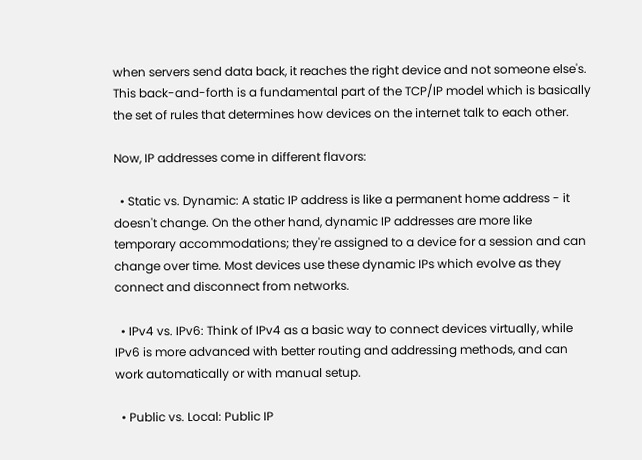when servers send data back, it reaches the right device and not someone else's. This back-and-forth is a fundamental part of the TCP/IP model which is basically the set of rules that determines how devices on the internet talk to each other.

Now, IP addresses come in different flavors:

  • Static vs. Dynamic: A static IP address is like a permanent home address - it doesn't change. On the other hand, dynamic IP addresses are more like temporary accommodations; they're assigned to a device for a session and can change over time. Most devices use these dynamic IPs which evolve as they connect and disconnect from networks.

  • IPv4 vs. IPv6: Think of IPv4 as a basic way to connect devices virtually, while IPv6 is more advanced with better routing and addressing methods, and can work automatically or with manual setup.

  • Public vs. Local: Public IP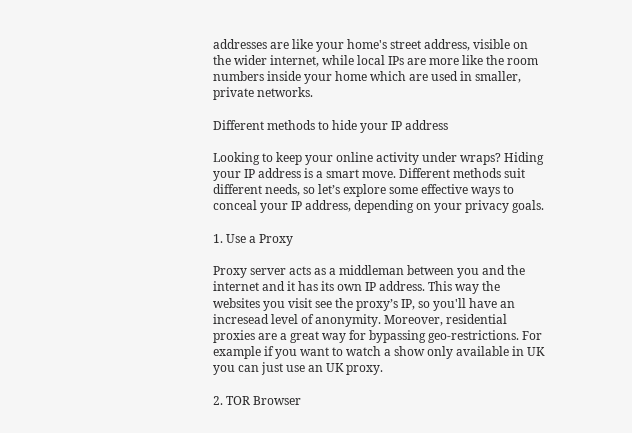addresses are like your home's street address, visible on the wider internet, while local IPs are more like the room numbers inside your home which are used in smaller, private networks.

Different methods to hide your IP address

Looking to keep your online activity under wraps? Hiding your IP address is a smart move. Different methods suit different needs, so let’s explore some effective ways to conceal your IP address, depending on your privacy goals.

1. Use a Proxy

Proxy server acts as a middleman between you and the internet and it has its own IP address. This way the websites you visit see the proxy’s IP, so you'll have an incresead level of anonymity. Moreover, residential proxies are a great way for bypassing geo-restrictions. For example if you want to watch a show only available in UK you can just use an UK proxy.

2. TOR Browser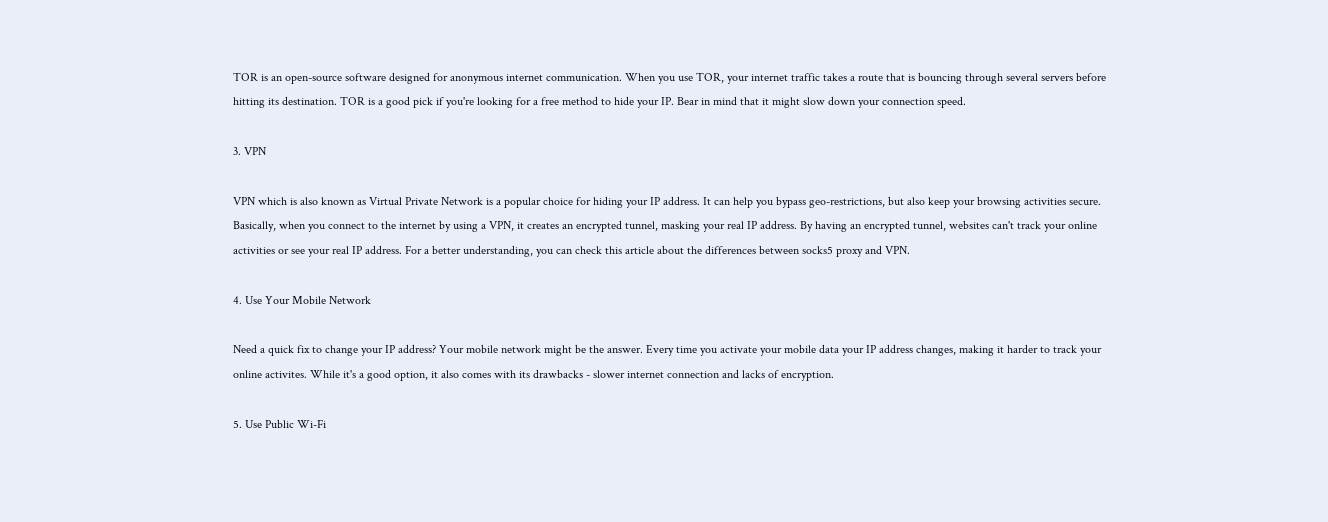TOR is an open-source software designed for anonymous internet communication. When you use TOR, your internet traffic takes a route that is bouncing through several servers before hitting its destination. TOR is a good pick if you're looking for a free method to hide your IP. Bear in mind that it might slow down your connection speed.

3. VPN

VPN which is also known as Virtual Private Network is a popular choice for hiding your IP address. It can help you bypass geo-restrictions, but also keep your browsing activities secure. Basically, when you connect to the internet by using a VPN, it creates an encrypted tunnel, masking your real IP address. By having an encrypted tunnel, websites can't track your online activities or see your real IP address. For a better understanding, you can check this article about the differences between socks5 proxy and VPN.

4. Use Your Mobile Network

Need a quick fix to change your IP address? Your mobile network might be the answer. Every time you activate your mobile data your IP address changes, making it harder to track your online activites. While it's a good option, it also comes with its drawbacks - slower internet connection and lacks of encryption.

5. Use Public Wi-Fi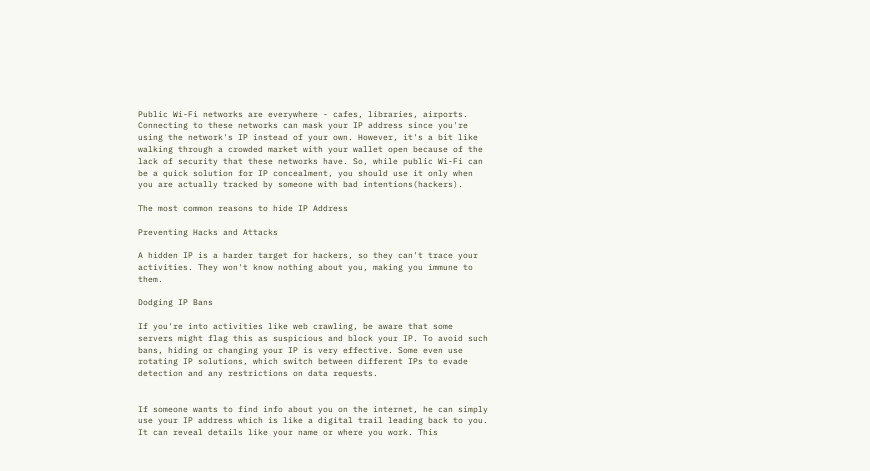Public Wi-Fi networks are everywhere - cafes, libraries, airports. Connecting to these networks can mask your IP address since you're using the network's IP instead of your own. However, it's a bit like walking through a crowded market with your wallet open because of the lack of security that these networks have. So, while public Wi-Fi can be a quick solution for IP concealment, you should use it only when you are actually tracked by someone with bad intentions(hackers).

The most common reasons to hide IP Address

Preventing Hacks and Attacks

A hidden IP is a harder target for hackers, so they can't trace your activities. They won't know nothing about you, making you immune to them.

Dodging IP Bans

If you're into activities like web crawling, be aware that some servers might flag this as suspicious and block your IP. To avoid such bans, hiding or changing your IP is very effective. Some even use rotating IP solutions, which switch between different IPs to evade detection and any restrictions on data requests.


If someone wants to find info about you on the internet, he can simply use your IP address which is like a digital trail leading back to you. It can reveal details like your name or where you work. This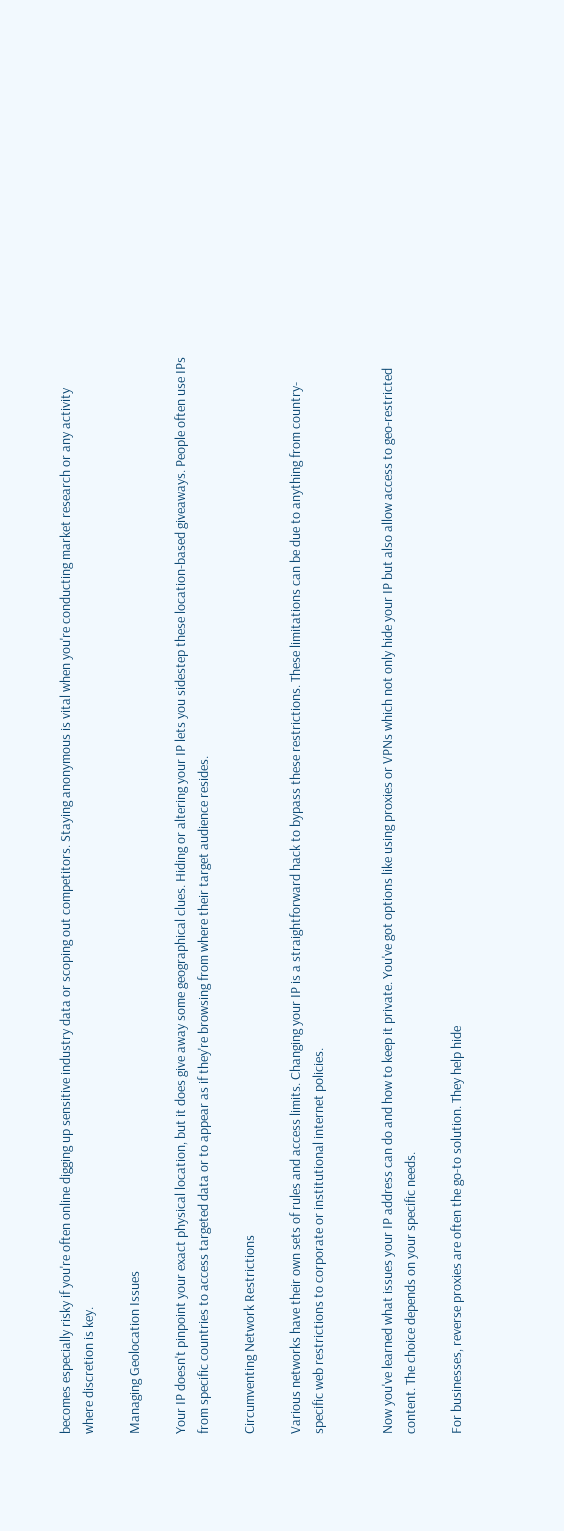becomes especially risky if you're often online digging up sensitive industry data or scoping out competitors. Staying anonymous is vital when you're conducting market research or any activity where discretion is key.

Managing Geolocation Issues

Your IP doesn't pinpoint your exact physical location, but it does give away some geographical clues. Hiding or altering your IP lets you sidestep these location-based giveaways. People often use IPs from specific countries to access targeted data or to appear as if they're browsing from where their target audience resides.

Circumventing Network Restrictions

Various networks have their own sets of rules and access limits. Changing your IP is a straightforward hack to bypass these restrictions. These limitations can be due to anything from country-specific web restrictions to corporate or institutional internet policies.


Now you've learned what issues your IP address can do and how to keep it private. You've got options like using proxies or VPNs which not only hide your IP but also allow access to geo-restricted content. The choice depends on your specific needs.

For businesses, reverse proxies are often the go-to solution. They help hide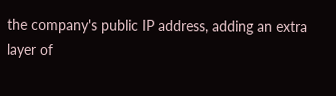the company's public IP address, adding an extra layer of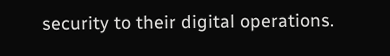security to their digital operations.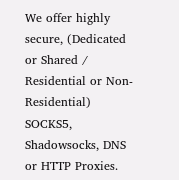We offer highly secure, (Dedicated or Shared / Residential or Non-Residential) SOCKS5, Shadowsocks, DNS or HTTP Proxies.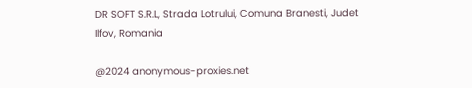DR SOFT S.R.L, Strada Lotrului, Comuna Branesti, Judet Ilfov, Romania

@2024 anonymous-proxies.net